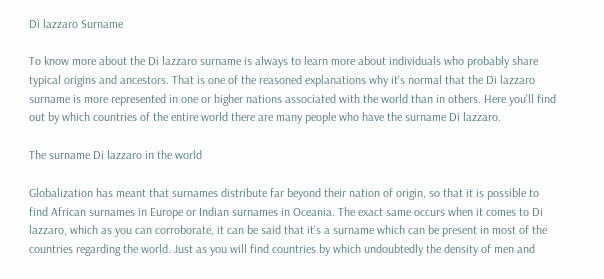Di lazzaro Surname

To know more about the Di lazzaro surname is always to learn more about individuals who probably share typical origins and ancestors. That is one of the reasoned explanations why it's normal that the Di lazzaro surname is more represented in one or higher nations associated with the world than in others. Here you'll find out by which countries of the entire world there are many people who have the surname Di lazzaro.

The surname Di lazzaro in the world

Globalization has meant that surnames distribute far beyond their nation of origin, so that it is possible to find African surnames in Europe or Indian surnames in Oceania. The exact same occurs when it comes to Di lazzaro, which as you can corroborate, it can be said that it's a surname which can be present in most of the countries regarding the world. Just as you will find countries by which undoubtedly the density of men and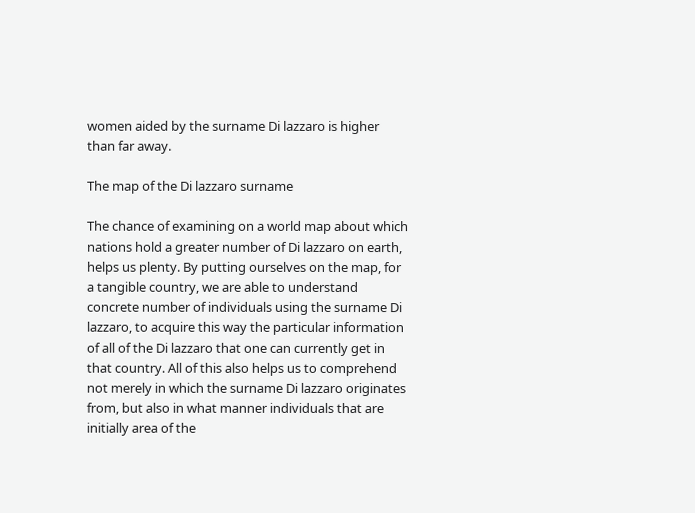women aided by the surname Di lazzaro is higher than far away.

The map of the Di lazzaro surname

The chance of examining on a world map about which nations hold a greater number of Di lazzaro on earth, helps us plenty. By putting ourselves on the map, for a tangible country, we are able to understand concrete number of individuals using the surname Di lazzaro, to acquire this way the particular information of all of the Di lazzaro that one can currently get in that country. All of this also helps us to comprehend not merely in which the surname Di lazzaro originates from, but also in what manner individuals that are initially area of the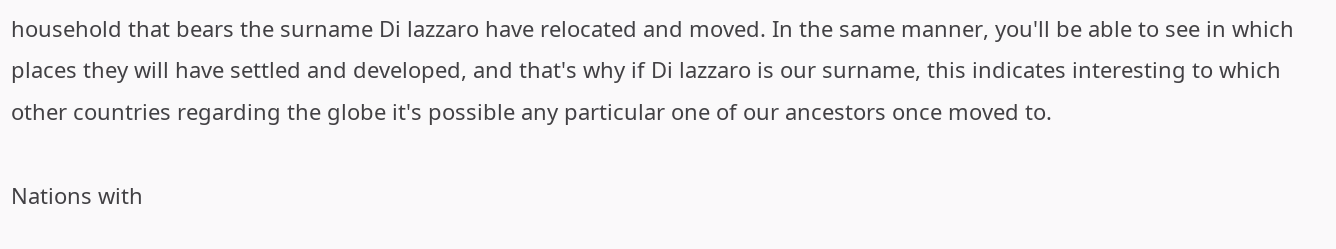household that bears the surname Di lazzaro have relocated and moved. In the same manner, you'll be able to see in which places they will have settled and developed, and that's why if Di lazzaro is our surname, this indicates interesting to which other countries regarding the globe it's possible any particular one of our ancestors once moved to.

Nations with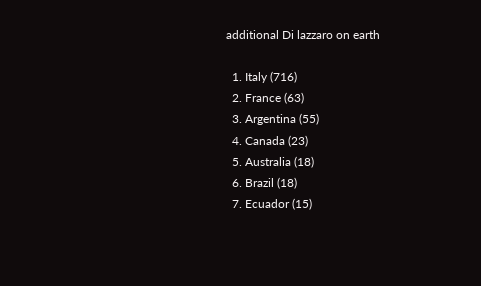additional Di lazzaro on earth

  1. Italy (716)
  2. France (63)
  3. Argentina (55)
  4. Canada (23)
  5. Australia (18)
  6. Brazil (18)
  7. Ecuador (15)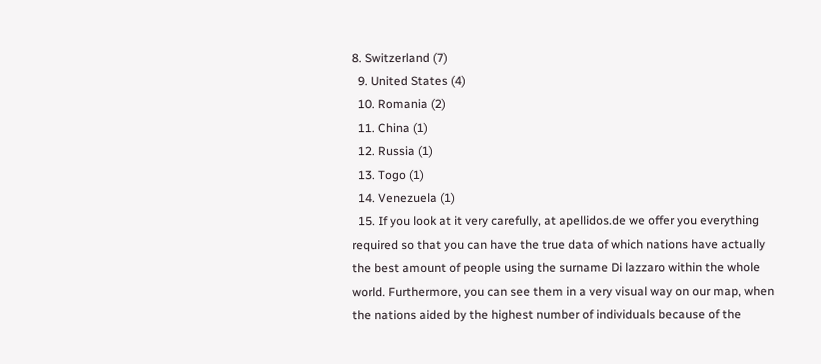8. Switzerland (7)
  9. United States (4)
  10. Romania (2)
  11. China (1)
  12. Russia (1)
  13. Togo (1)
  14. Venezuela (1)
  15. If you look at it very carefully, at apellidos.de we offer you everything required so that you can have the true data of which nations have actually the best amount of people using the surname Di lazzaro within the whole world. Furthermore, you can see them in a very visual way on our map, when the nations aided by the highest number of individuals because of the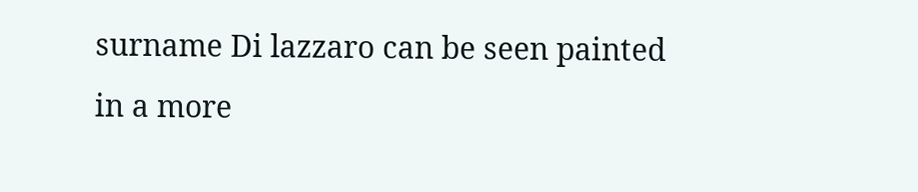surname Di lazzaro can be seen painted in a more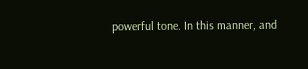powerful tone. In this manner, and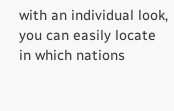with an individual look, you can easily locate in which nations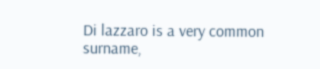Di lazzaro is a very common surname,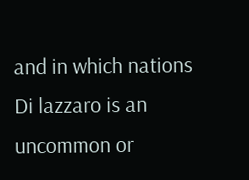and in which nations Di lazzaro is an uncommon or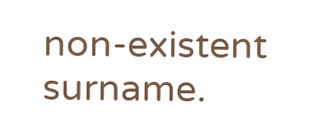non-existent surname.